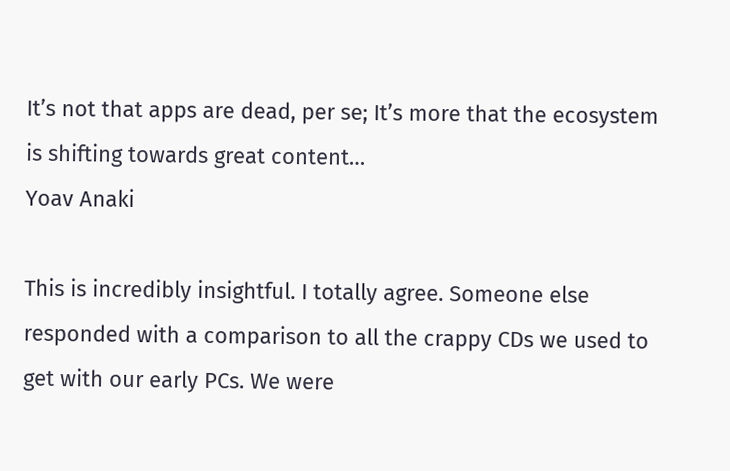It’s not that apps are dead, per se; It’s more that the ecosystem is shifting towards great content…
Yoav Anaki

This is incredibly insightful. I totally agree. Someone else responded with a comparison to all the crappy CDs we used to get with our early PCs. We were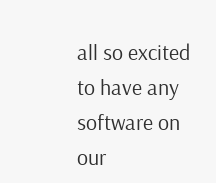all so excited to have any software on our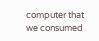computer that we consumed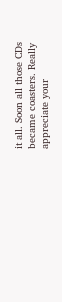it all. Soon all those CDs became coasters. Really appreciate your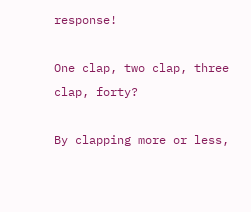response!

One clap, two clap, three clap, forty?

By clapping more or less,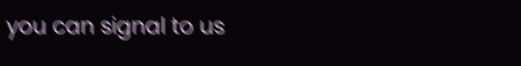you can signal to us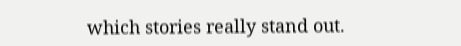which stories really stand out.